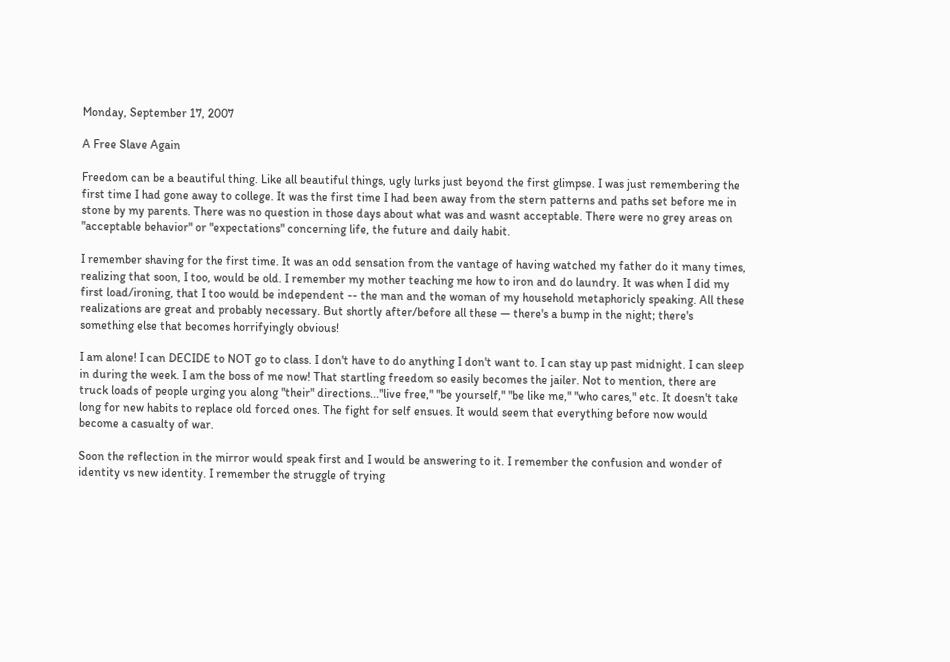Monday, September 17, 2007

A Free Slave Again

Freedom can be a beautiful thing. Like all beautiful things, ugly lurks just beyond the first glimpse. I was just remembering the first time I had gone away to college. It was the first time I had been away from the stern patterns and paths set before me in stone by my parents. There was no question in those days about what was and wasnt acceptable. There were no grey areas on "acceptable behavior" or "expectations" concerning life, the future and daily habit.

I remember shaving for the first time. It was an odd sensation from the vantage of having watched my father do it many times, realizing that soon, I too, would be old. I remember my mother teaching me how to iron and do laundry. It was when I did my first load/ironing, that I too would be independent -- the man and the woman of my household metaphoricly speaking. All these realizations are great and probably necessary. But shortly after/before all these — there's a bump in the night; there's something else that becomes horrifyingly obvious!

I am alone! I can DECIDE to NOT go to class. I don't have to do anything I don't want to. I can stay up past midnight. I can sleep in during the week. I am the boss of me now! That startling freedom so easily becomes the jailer. Not to mention, there are truck loads of people urging you along "their" directions..."live free," "be yourself," "be like me," "who cares," etc. It doesn't take long for new habits to replace old forced ones. The fight for self ensues. It would seem that everything before now would become a casualty of war.

Soon the reflection in the mirror would speak first and I would be answering to it. I remember the confusion and wonder of identity vs new identity. I remember the struggle of trying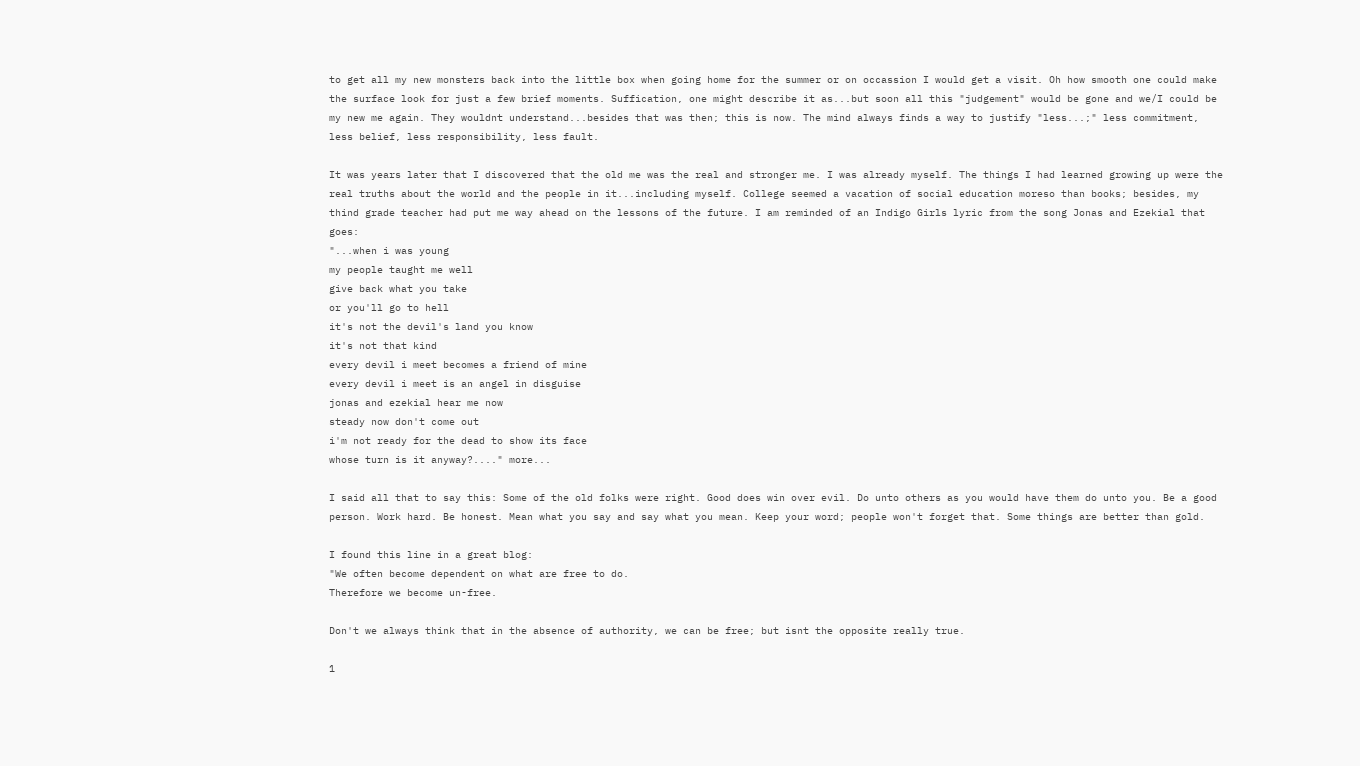to get all my new monsters back into the little box when going home for the summer or on occassion I would get a visit. Oh how smooth one could make the surface look for just a few brief moments. Suffication, one might describe it as...but soon all this "judgement" would be gone and we/I could be my new me again. They wouldnt understand...besides that was then; this is now. The mind always finds a way to justify "less...;" less commitment, less belief, less responsibility, less fault.

It was years later that I discovered that the old me was the real and stronger me. I was already myself. The things I had learned growing up were the real truths about the world and the people in it...including myself. College seemed a vacation of social education moreso than books; besides, my thind grade teacher had put me way ahead on the lessons of the future. I am reminded of an Indigo Girls lyric from the song Jonas and Ezekial that goes:
"...when i was young
my people taught me well
give back what you take
or you'll go to hell
it's not the devil's land you know
it's not that kind
every devil i meet becomes a friend of mine
every devil i meet is an angel in disguise
jonas and ezekial hear me now
steady now don't come out
i'm not ready for the dead to show its face
whose turn is it anyway?...." more...

I said all that to say this: Some of the old folks were right. Good does win over evil. Do unto others as you would have them do unto you. Be a good person. Work hard. Be honest. Mean what you say and say what you mean. Keep your word; people won't forget that. Some things are better than gold.

I found this line in a great blog:
"We often become dependent on what are free to do.
Therefore we become un-free.

Don't we always think that in the absence of authority, we can be free; but isnt the opposite really true.

1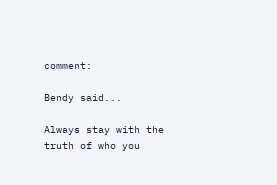comment:

Bendy said...

Always stay with the truth of who you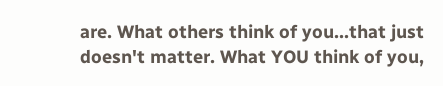are. What others think of you...that just doesn't matter. What YOU think of you,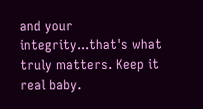and your integrity...that's what truly matters. Keep it real baby.